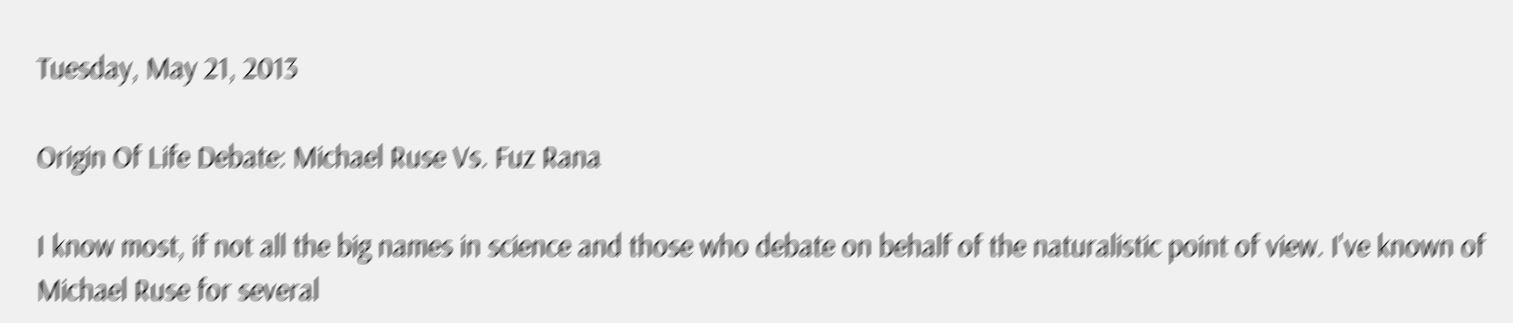Tuesday, May 21, 2013

Origin Of Life Debate: Michael Ruse Vs. Fuz Rana

I know most, if not all the big names in science and those who debate on behalf of the naturalistic point of view. I've known of Michael Ruse for several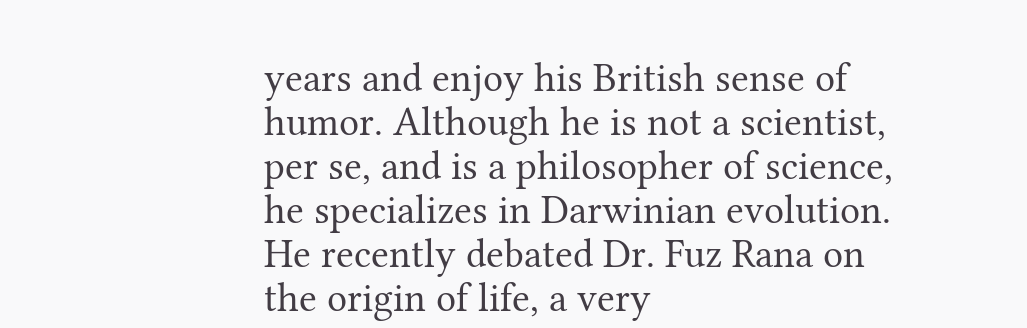years and enjoy his British sense of humor. Although he is not a scientist, per se, and is a philosopher of science, he specializes in Darwinian evolution. He recently debated Dr. Fuz Rana on the origin of life, a very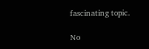fascinating topic.

No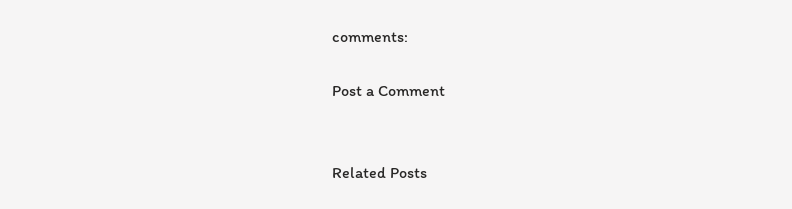comments:

Post a Comment


Related Posts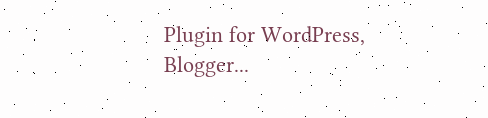Plugin for WordPress, Blogger...